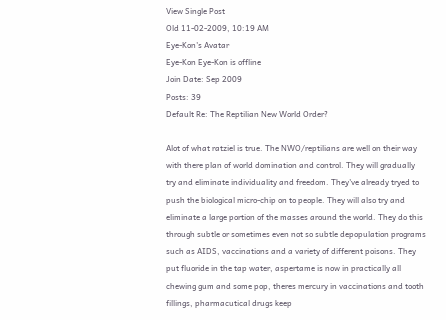View Single Post
Old 11-02-2009, 10:19 AM
Eye-Kon's Avatar
Eye-Kon Eye-Kon is offline
Join Date: Sep 2009
Posts: 39
Default Re: The Reptilian New World Order?

Alot of what ratziel is true. The NWO/reptilians are well on their way with there plan of world domination and control. They will gradually try and eliminate individuality and freedom. They've already tryed to push the biological micro-chip on to people. They will also try and eliminate a large portion of the masses around the world. They do this through subtle or sometimes even not so subtle depopulation programs such as AIDS, vaccinations and a variety of different poisons. They put fluoride in the tap water, aspertame is now in practically all chewing gum and some pop, theres mercury in vaccinations and tooth fillings, pharmacutical drugs keep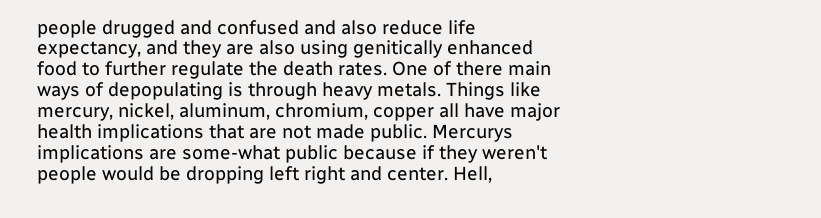people drugged and confused and also reduce life expectancy, and they are also using genitically enhanced food to further regulate the death rates. One of there main ways of depopulating is through heavy metals. Things like mercury, nickel, aluminum, chromium, copper all have major health implications that are not made public. Mercurys implications are some-what public because if they weren't people would be dropping left right and center. Hell,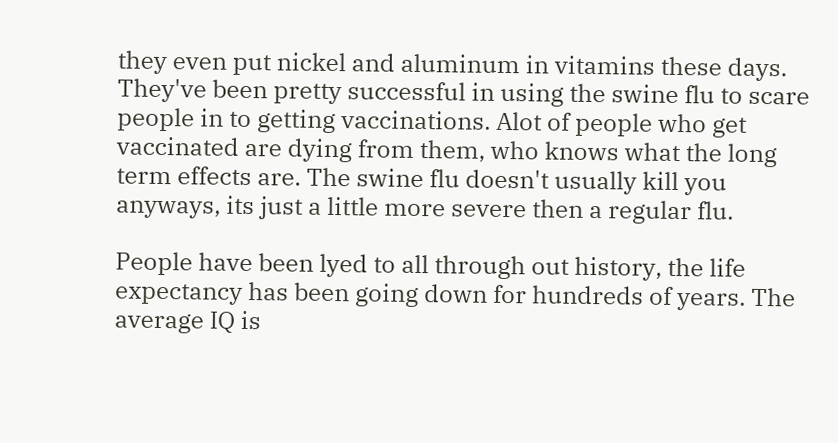they even put nickel and aluminum in vitamins these days. They've been pretty successful in using the swine flu to scare people in to getting vaccinations. Alot of people who get vaccinated are dying from them, who knows what the long term effects are. The swine flu doesn't usually kill you anyways, its just a little more severe then a regular flu.

People have been lyed to all through out history, the life expectancy has been going down for hundreds of years. The average IQ is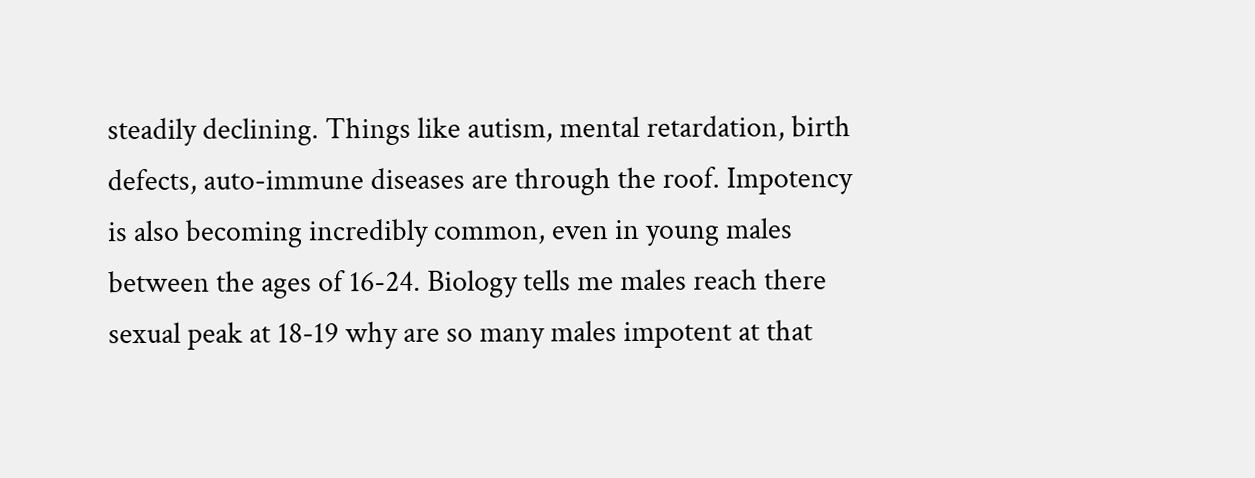steadily declining. Things like autism, mental retardation, birth defects, auto-immune diseases are through the roof. Impotency is also becoming incredibly common, even in young males between the ages of 16-24. Biology tells me males reach there sexual peak at 18-19 why are so many males impotent at that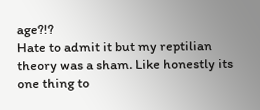age?!?
Hate to admit it but my reptilian theory was a sham. Like honestly its one thing to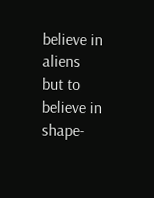believe in aliens but to believe in shape-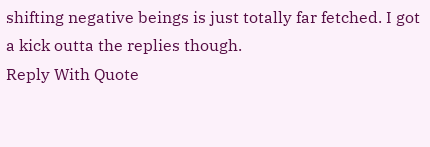shifting negative beings is just totally far fetched. I got a kick outta the replies though.
Reply With Quote